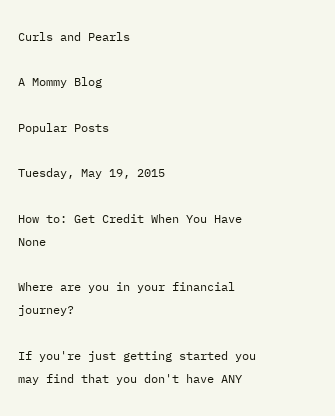Curls and Pearls

A Mommy Blog

Popular Posts

Tuesday, May 19, 2015

How to: Get Credit When You Have None

Where are you in your financial journey?

If you're just getting started you may find that you don't have ANY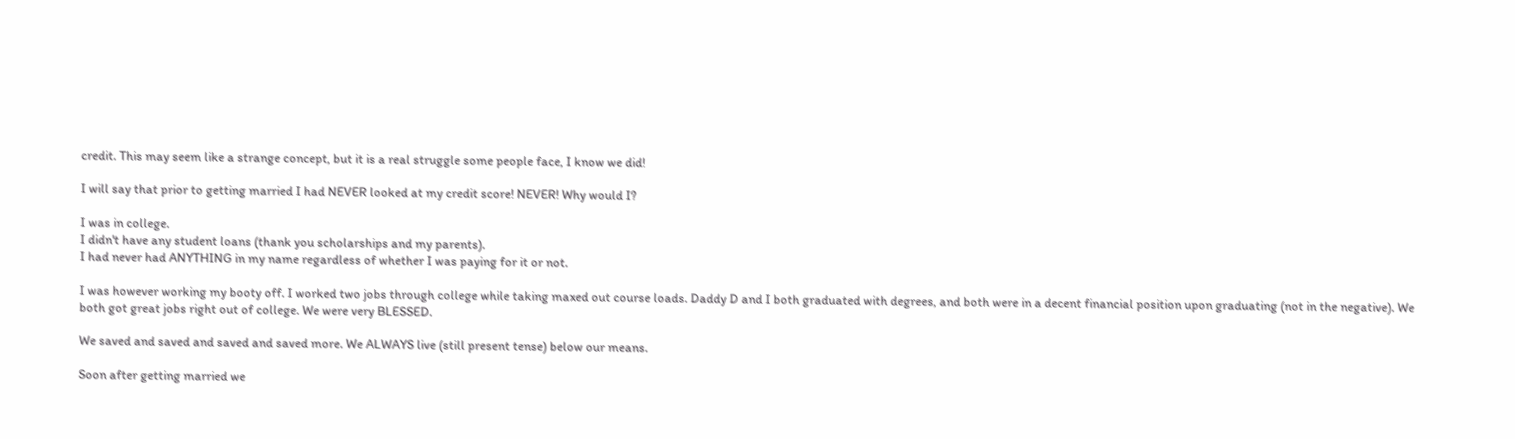credit. This may seem like a strange concept, but it is a real struggle some people face, I know we did!

I will say that prior to getting married I had NEVER looked at my credit score! NEVER! Why would I?

I was in college.
I didn't have any student loans (thank you scholarships and my parents).
I had never had ANYTHING in my name regardless of whether I was paying for it or not.

I was however working my booty off. I worked two jobs through college while taking maxed out course loads. Daddy D and I both graduated with degrees, and both were in a decent financial position upon graduating (not in the negative). We both got great jobs right out of college. We were very BLESSED.

We saved and saved and saved and saved more. We ALWAYS live (still present tense) below our means.

Soon after getting married we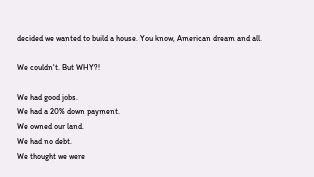decided we wanted to build a house. You know, American dream and all.

We couldn't. But WHY?!

We had good jobs.
We had a 20% down payment.
We owned our land.
We had no debt.
We thought we were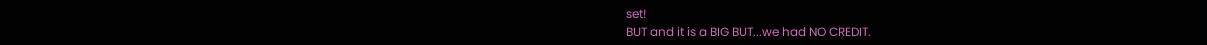set!
BUT and it is a BIG BUT...we had NO CREDIT.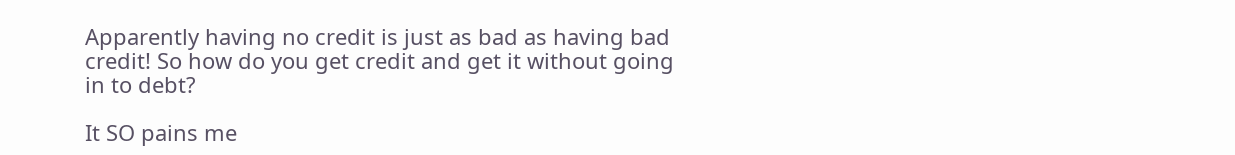Apparently having no credit is just as bad as having bad credit! So how do you get credit and get it without going in to debt?

It SO pains me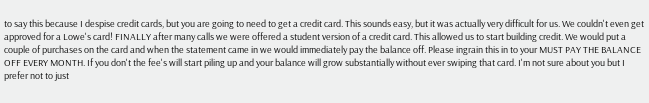to say this because I despise credit cards, but you are going to need to get a credit card. This sounds easy, but it was actually very difficult for us. We couldn't even get approved for a Lowe's card! FINALLY after many calls we were offered a student version of a credit card. This allowed us to start building credit. We would put a couple of purchases on the card and when the statement came in we would immediately pay the balance off. Please ingrain this in to your MUST PAY THE BALANCE OFF EVERY MONTH. If you don't the fee's will start piling up and your balance will grow substantially without ever swiping that card. I'm not sure about you but I prefer not to just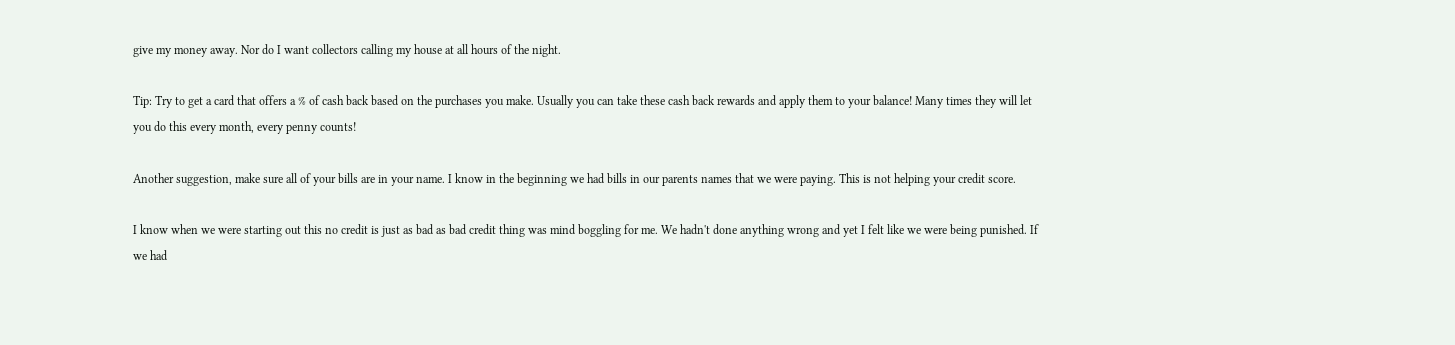give my money away. Nor do I want collectors calling my house at all hours of the night.

Tip: Try to get a card that offers a % of cash back based on the purchases you make. Usually you can take these cash back rewards and apply them to your balance! Many times they will let you do this every month, every penny counts!

Another suggestion, make sure all of your bills are in your name. I know in the beginning we had bills in our parents names that we were paying. This is not helping your credit score.

I know when we were starting out this no credit is just as bad as bad credit thing was mind boggling for me. We hadn't done anything wrong and yet I felt like we were being punished. If we had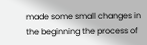made some small changes in the beginning the process of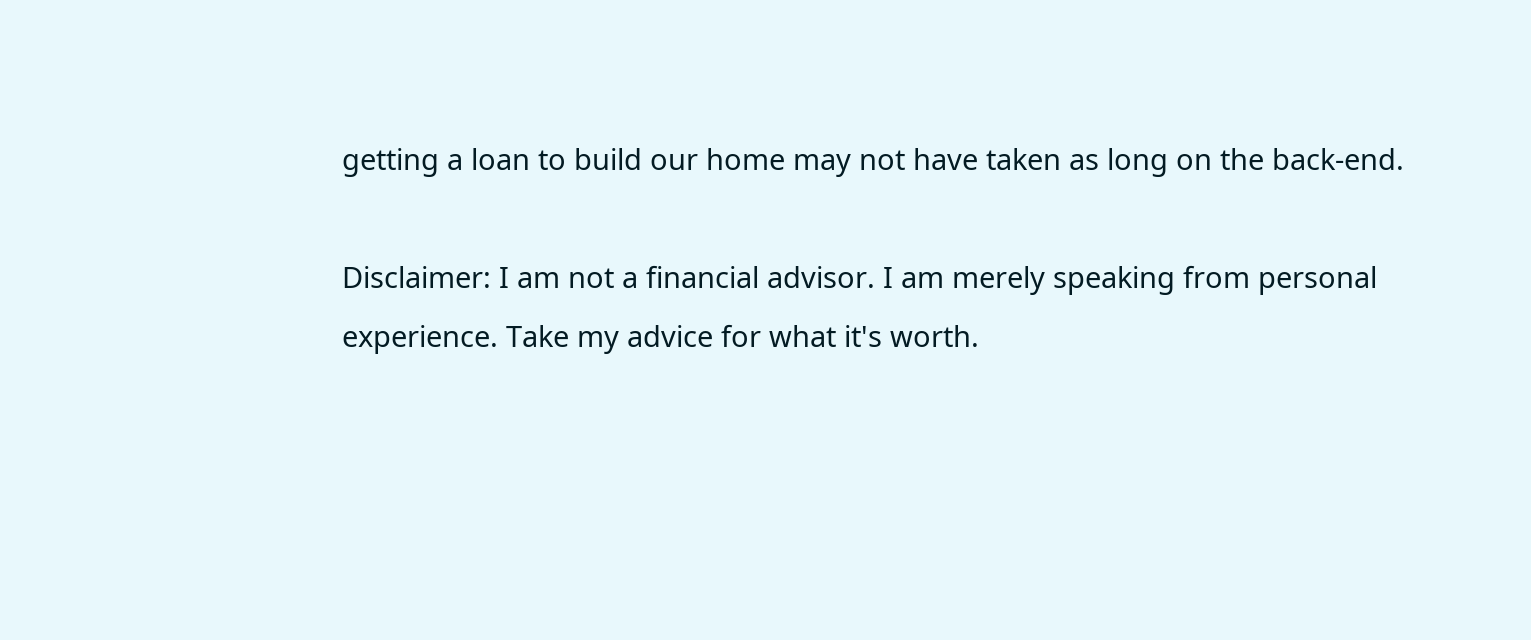getting a loan to build our home may not have taken as long on the back-end.

Disclaimer: I am not a financial advisor. I am merely speaking from personal experience. Take my advice for what it's worth.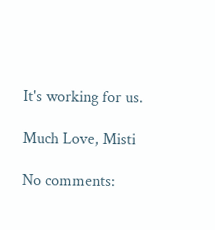It's working for us.

Much Love, Misti

No comments: